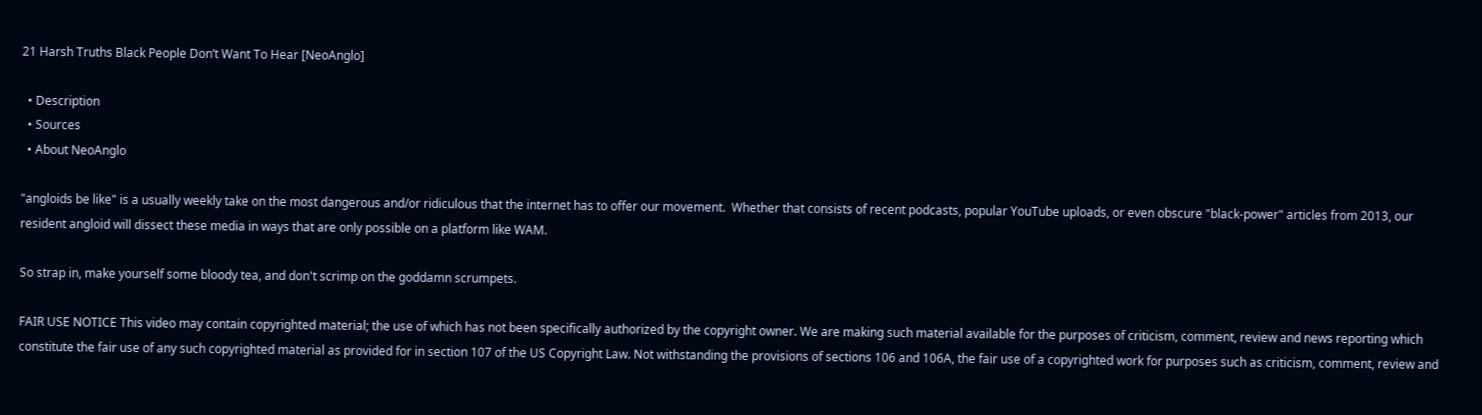21 Harsh Truths Black People Don’t Want To Hear [NeoAnglo]

  • Description
  • Sources
  • About NeoAnglo

"angloids be like" is a usually weekly take on the most dangerous and/or ridiculous that the internet has to offer our movement.  Whether that consists of recent podcasts, popular YouTube uploads, or even obscure "black-power" articles from 2013, our resident angloid will dissect these media in ways that are only possible on a platform like WAM.

So strap in, make yourself some bloody tea, and don't scrimp on the goddamn scrumpets.

FAIR USE NOTICE This video may contain copyrighted material; the use of which has not been specifically authorized by the copyright owner. We are making such material available for the purposes of criticism, comment, review and news reporting which constitute the fair use of any such copyrighted material as provided for in section 107 of the US Copyright Law. Not withstanding the provisions of sections 106 and 106A, the fair use of a copyrighted work for purposes such as criticism, comment, review and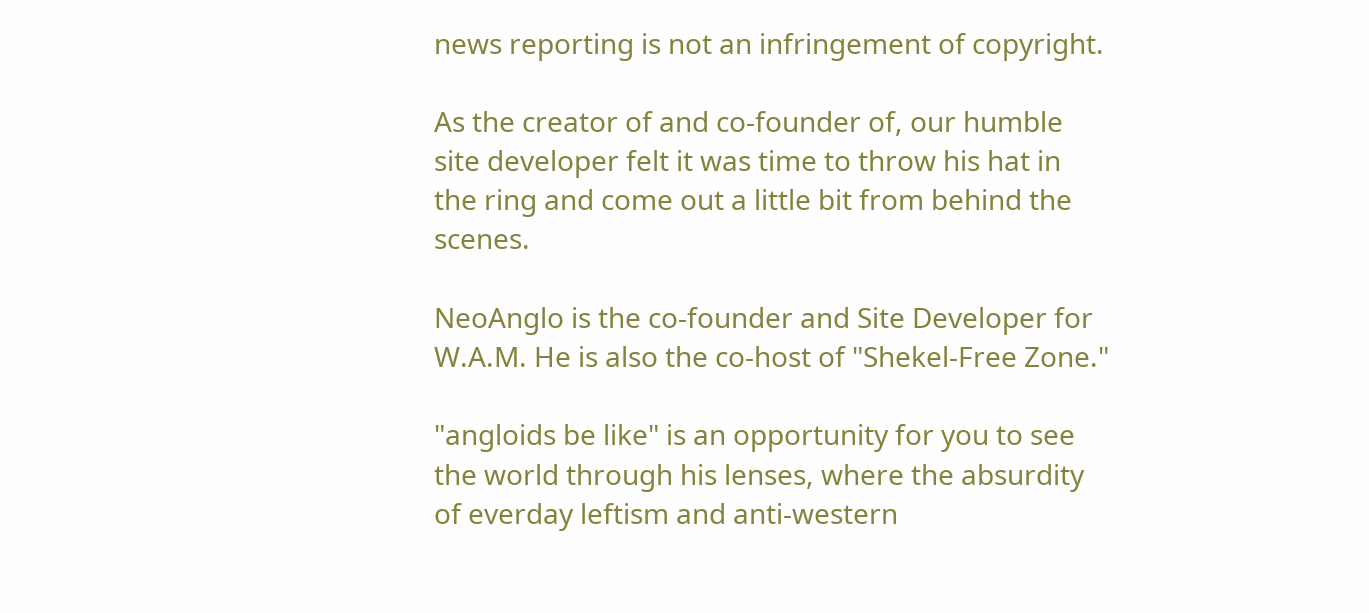news reporting is not an infringement of copyright.

As the creator of and co-founder of, our humble site developer felt it was time to throw his hat in the ring and come out a little bit from behind the scenes.

NeoAnglo is the co-founder and Site Developer for W.A.M. He is also the co-host of "Shekel-Free Zone."

"angloids be like" is an opportunity for you to see the world through his lenses, where the absurdity of everday leftism and anti-western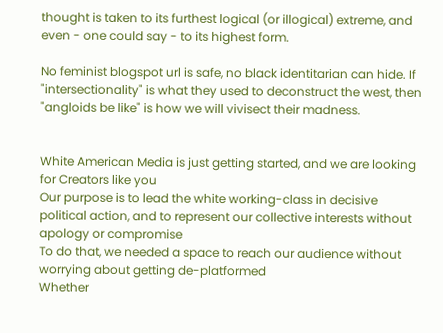thought is taken to its furthest logical (or illogical) extreme, and even - one could say - to its highest form.

No feminist blogspot url is safe, no black identitarian can hide. If "intersectionality" is what they used to deconstruct the west, then "angloids be like" is how we will vivisect their madness.


White American Media is just getting started, and we are looking for Creators like you
Our purpose is to lead the white working-class in decisive political action, and to represent our collective interests without apology or compromise
To do that, we needed a space to reach our audience without worrying about getting de-platformed
Whether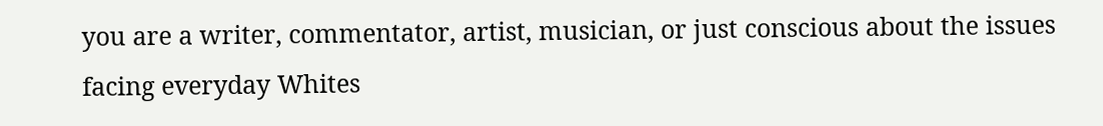you are a writer, commentator, artist, musician, or just conscious about the issues facing everyday Whites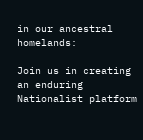in our ancestral homelands:

Join us in creating an enduring Nationalist platform